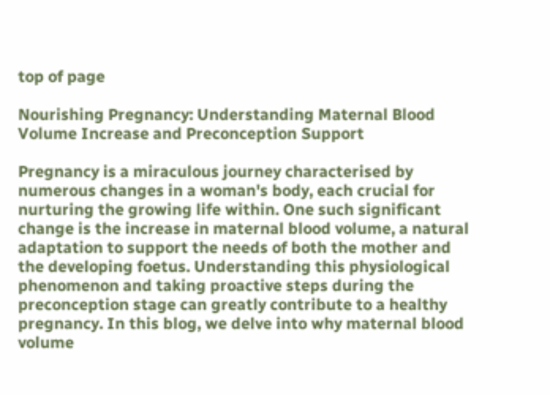top of page

Nourishing Pregnancy: Understanding Maternal Blood Volume Increase and Preconception Support

Pregnancy is a miraculous journey characterised by numerous changes in a woman's body, each crucial for nurturing the growing life within. One such significant change is the increase in maternal blood volume, a natural adaptation to support the needs of both the mother and the developing foetus. Understanding this physiological phenomenon and taking proactive steps during the preconception stage can greatly contribute to a healthy pregnancy. In this blog, we delve into why maternal blood volume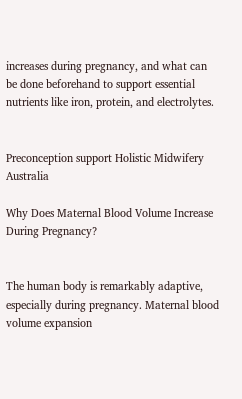increases during pregnancy, and what can be done beforehand to support essential nutrients like iron, protein, and electrolytes.


Preconception support Holistic Midwifery Australia

Why Does Maternal Blood Volume Increase During Pregnancy?


The human body is remarkably adaptive, especially during pregnancy. Maternal blood volume expansion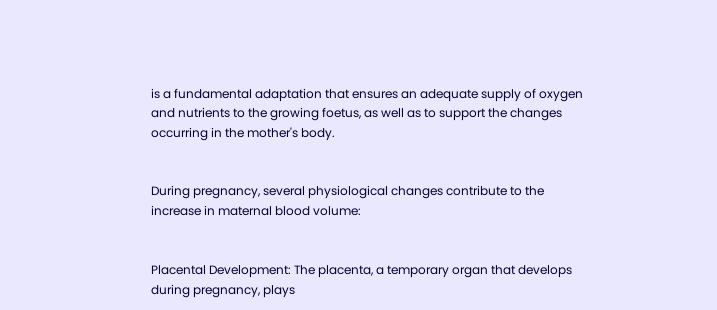is a fundamental adaptation that ensures an adequate supply of oxygen and nutrients to the growing foetus, as well as to support the changes occurring in the mother's body.


During pregnancy, several physiological changes contribute to the increase in maternal blood volume:


Placental Development: The placenta, a temporary organ that develops during pregnancy, plays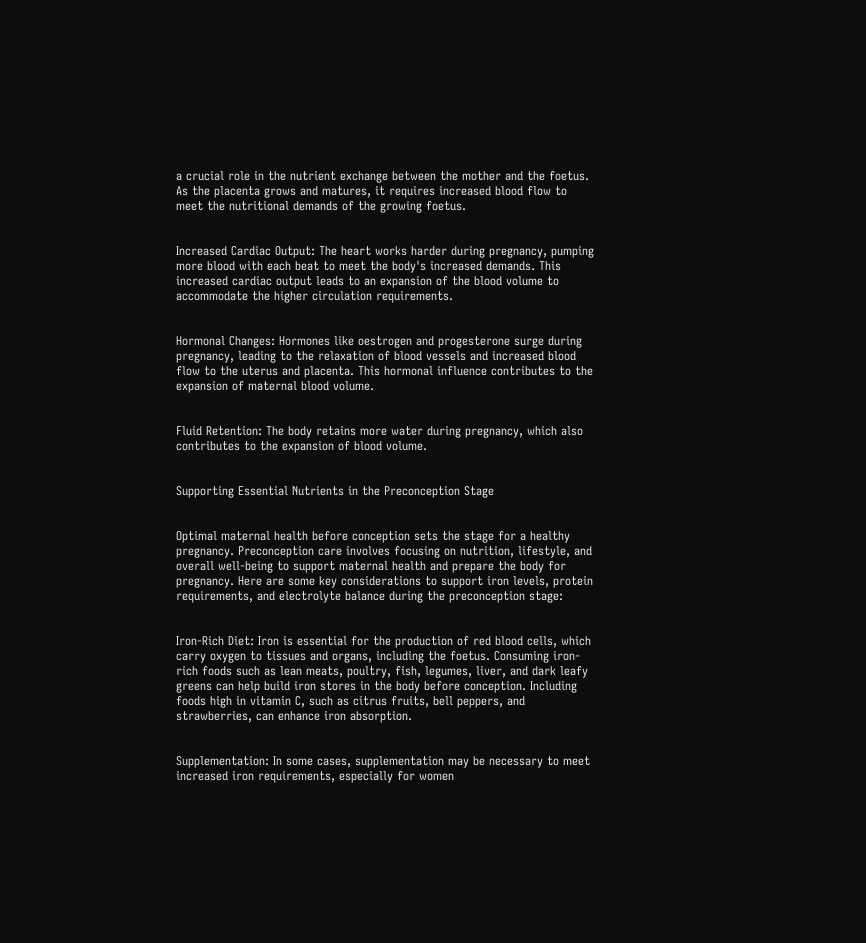a crucial role in the nutrient exchange between the mother and the foetus. As the placenta grows and matures, it requires increased blood flow to meet the nutritional demands of the growing foetus.


Increased Cardiac Output: The heart works harder during pregnancy, pumping more blood with each beat to meet the body's increased demands. This increased cardiac output leads to an expansion of the blood volume to accommodate the higher circulation requirements.


Hormonal Changes: Hormones like oestrogen and progesterone surge during pregnancy, leading to the relaxation of blood vessels and increased blood flow to the uterus and placenta. This hormonal influence contributes to the expansion of maternal blood volume.


Fluid Retention: The body retains more water during pregnancy, which also contributes to the expansion of blood volume.


Supporting Essential Nutrients in the Preconception Stage


Optimal maternal health before conception sets the stage for a healthy pregnancy. Preconception care involves focusing on nutrition, lifestyle, and overall well-being to support maternal health and prepare the body for pregnancy. Here are some key considerations to support iron levels, protein requirements, and electrolyte balance during the preconception stage:


Iron-Rich Diet: Iron is essential for the production of red blood cells, which carry oxygen to tissues and organs, including the foetus. Consuming iron-rich foods such as lean meats, poultry, fish, legumes, liver, and dark leafy greens can help build iron stores in the body before conception. Including foods high in vitamin C, such as citrus fruits, bell peppers, and strawberries, can enhance iron absorption.


Supplementation: In some cases, supplementation may be necessary to meet increased iron requirements, especially for women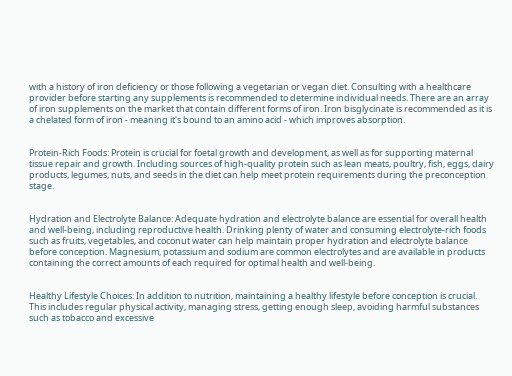with a history of iron deficiency or those following a vegetarian or vegan diet. Consulting with a healthcare provider before starting any supplements is recommended to determine individual needs. There are an array of iron supplements on the market that contain different forms of iron. Iron bisglycinate is recommended as it is a chelated form of iron - meaning it's bound to an amino acid - which improves absorption.


Protein-Rich Foods: Protein is crucial for foetal growth and development, as well as for supporting maternal tissue repair and growth. Including sources of high-quality protein such as lean meats, poultry, fish, eggs, dairy products, legumes, nuts, and seeds in the diet can help meet protein requirements during the preconception stage.


Hydration and Electrolyte Balance: Adequate hydration and electrolyte balance are essential for overall health and well-being, including reproductive health. Drinking plenty of water and consuming electrolyte-rich foods such as fruits, vegetables, and coconut water can help maintain proper hydration and electrolyte balance before conception. Magnesium, potassium and sodium are common electrolytes and are available in products containing the correct amounts of each required for optimal health and well-being.


Healthy Lifestyle Choices: In addition to nutrition, maintaining a healthy lifestyle before conception is crucial. This includes regular physical activity, managing stress, getting enough sleep, avoiding harmful substances such as tobacco and excessive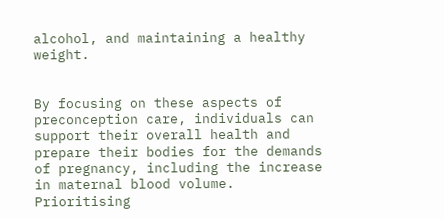alcohol, and maintaining a healthy weight.


By focusing on these aspects of preconception care, individuals can support their overall health and prepare their bodies for the demands of pregnancy, including the increase in maternal blood volume. Prioritising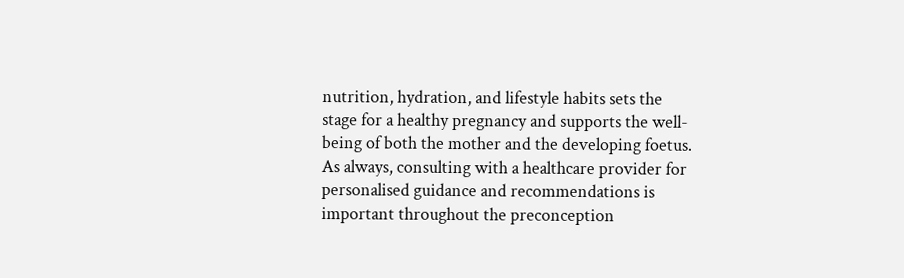nutrition, hydration, and lifestyle habits sets the stage for a healthy pregnancy and supports the well-being of both the mother and the developing foetus. As always, consulting with a healthcare provider for personalised guidance and recommendations is important throughout the preconception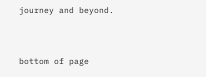journey and beyond.


bottom of page